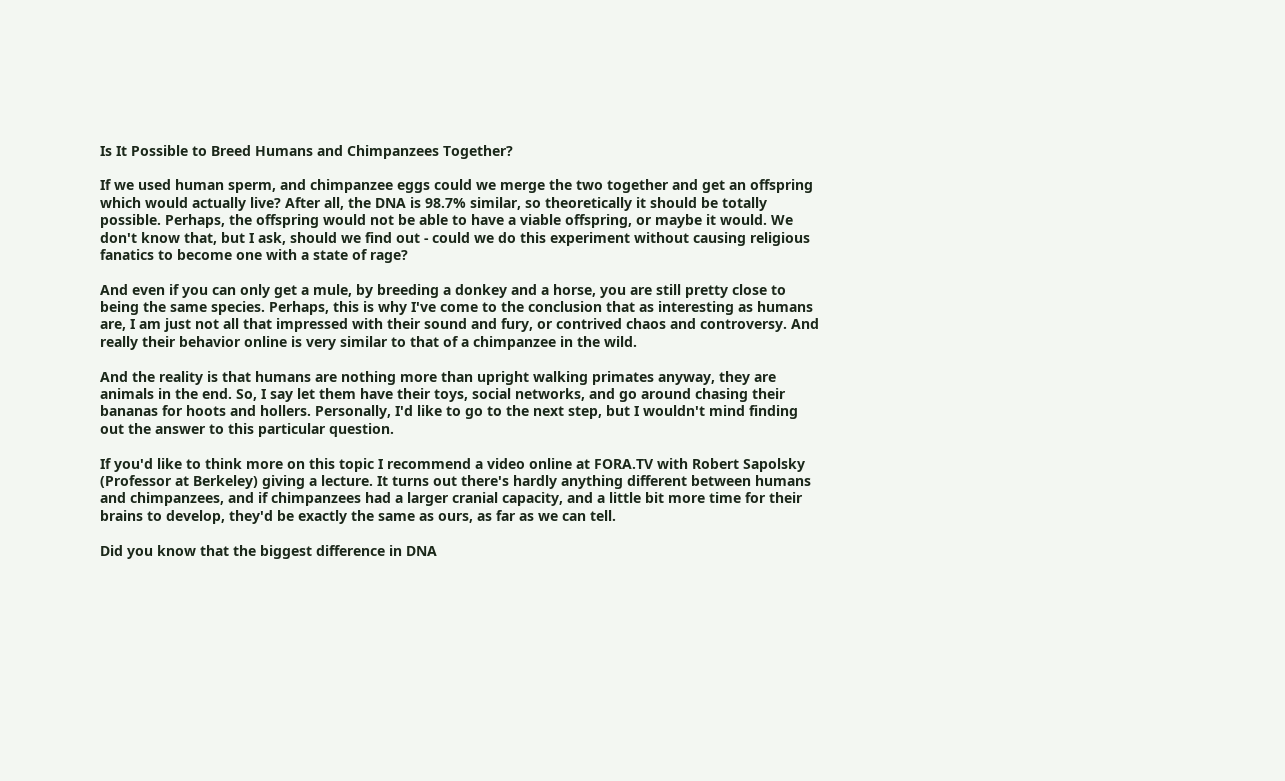Is It Possible to Breed Humans and Chimpanzees Together?

If we used human sperm, and chimpanzee eggs could we merge the two together and get an offspring which would actually live? After all, the DNA is 98.7% similar, so theoretically it should be totally possible. Perhaps, the offspring would not be able to have a viable offspring, or maybe it would. We don't know that, but I ask, should we find out - could we do this experiment without causing religious fanatics to become one with a state of rage?

And even if you can only get a mule, by breeding a donkey and a horse, you are still pretty close to being the same species. Perhaps, this is why I've come to the conclusion that as interesting as humans are, I am just not all that impressed with their sound and fury, or contrived chaos and controversy. And really their behavior online is very similar to that of a chimpanzee in the wild.

And the reality is that humans are nothing more than upright walking primates anyway, they are animals in the end. So, I say let them have their toys, social networks, and go around chasing their bananas for hoots and hollers. Personally, I'd like to go to the next step, but I wouldn't mind finding out the answer to this particular question.

If you'd like to think more on this topic I recommend a video online at FORA.TV with Robert Sapolsky (Professor at Berkeley) giving a lecture. It turns out there's hardly anything different between humans and chimpanzees, and if chimpanzees had a larger cranial capacity, and a little bit more time for their brains to develop, they'd be exactly the same as ours, as far as we can tell.

Did you know that the biggest difference in DNA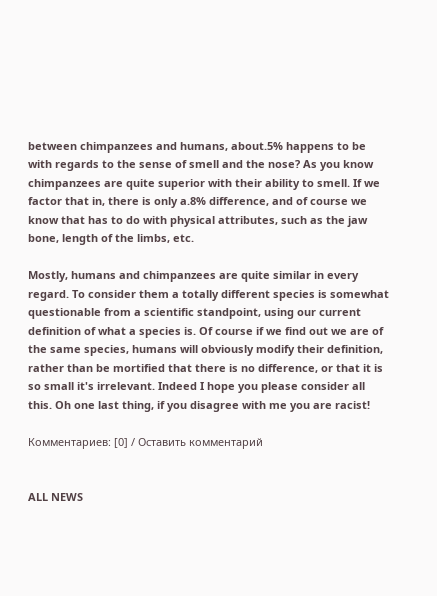between chimpanzees and humans, about.5% happens to be with regards to the sense of smell and the nose? As you know chimpanzees are quite superior with their ability to smell. If we factor that in, there is only a.8% difference, and of course we know that has to do with physical attributes, such as the jaw bone, length of the limbs, etc.

Mostly, humans and chimpanzees are quite similar in every regard. To consider them a totally different species is somewhat questionable from a scientific standpoint, using our current definition of what a species is. Of course if we find out we are of the same species, humans will obviously modify their definition, rather than be mortified that there is no difference, or that it is so small it's irrelevant. Indeed I hope you please consider all this. Oh one last thing, if you disagree with me you are racist!

Комментариев: [0] / Оставить комментарий


ALL NEWS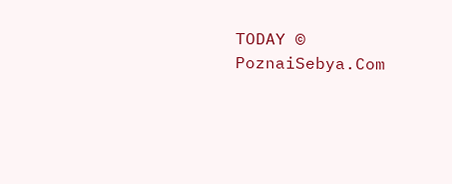TODAY © PoznaiSebya.Com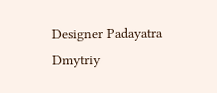Designer Padayatra Dmytriy